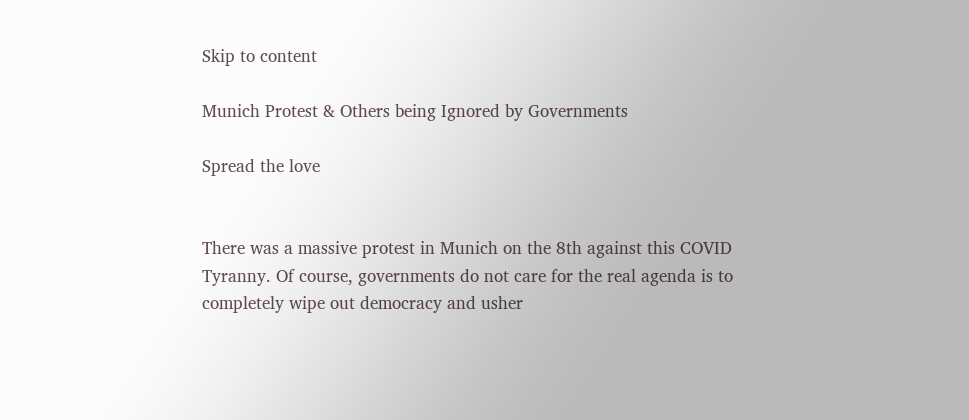Skip to content

Munich Protest & Others being Ignored by Governments

Spread the love


There was a massive protest in Munich on the 8th against this COVID Tyranny. Of course, governments do not care for the real agenda is to completely wipe out democracy and usher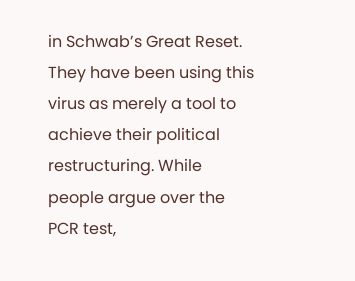in Schwab’s Great Reset. They have been using this virus as merely a tool to achieve their political restructuring. While people argue over the PCR test,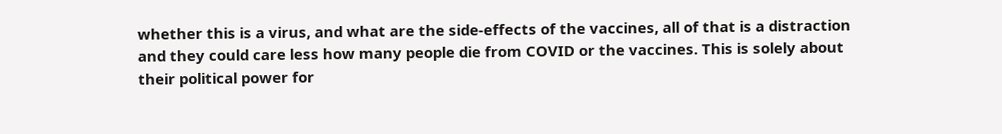whether this is a virus, and what are the side-effects of the vaccines, all of that is a distraction and they could care less how many people die from COVID or the vaccines. This is solely about their political power for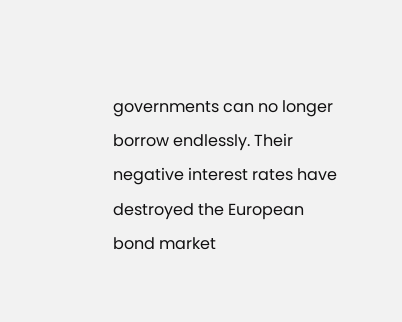governments can no longer borrow endlessly. Their negative interest rates have destroyed the European bond market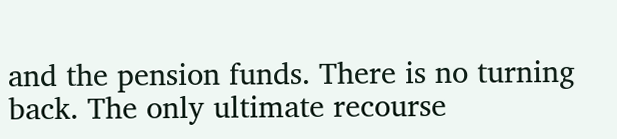and the pension funds. There is no turning back. The only ultimate recourse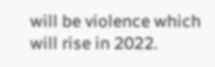will be violence which will rise in 2022.